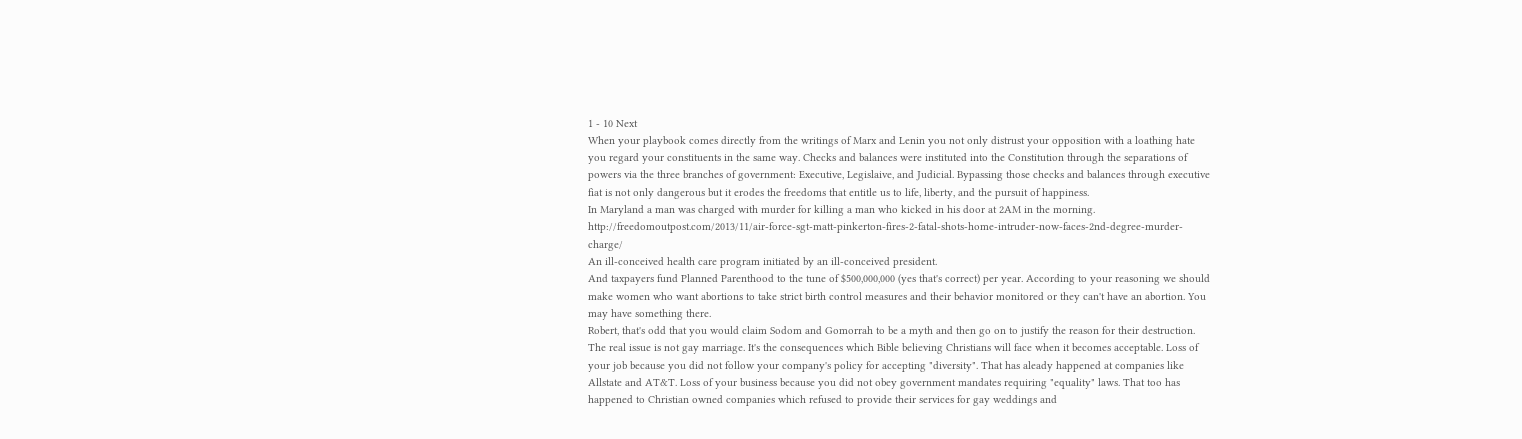1 - 10 Next
When your playbook comes directly from the writings of Marx and Lenin you not only distrust your opposition with a loathing hate you regard your constituents in the same way. Checks and balances were instituted into the Constitution through the separations of powers via the three branches of government: Executive, Legislaive, and Judicial. Bypassing those checks and balances through executive fiat is not only dangerous but it erodes the freedoms that entitle us to life, liberty, and the pursuit of happiness.
In Maryland a man was charged with murder for killing a man who kicked in his door at 2AM in the morning. http://freedomoutpost.com/2013/11/air-force-sgt-matt-pinkerton-fires-2-fatal-shots-home-intruder-now-faces-2nd-degree-murder-charge/
An ill-conceived health care program initiated by an ill-conceived president.
And taxpayers fund Planned Parenthood to the tune of $500,000,000 (yes that's correct) per year. According to your reasoning we should make women who want abortions to take strict birth control measures and their behavior monitored or they can't have an abortion. You may have something there.
Robert, that's odd that you would claim Sodom and Gomorrah to be a myth and then go on to justify the reason for their destruction.
The real issue is not gay marriage. It's the consequences which Bible believing Christians will face when it becomes acceptable. Loss of your job because you did not follow your company's policy for accepting "diversity". That has aleady happened at companies like Allstate and AT&T. Loss of your business because you did not obey government mandates requiring "equality" laws. That too has happened to Christian owned companies which refused to provide their services for gay weddings and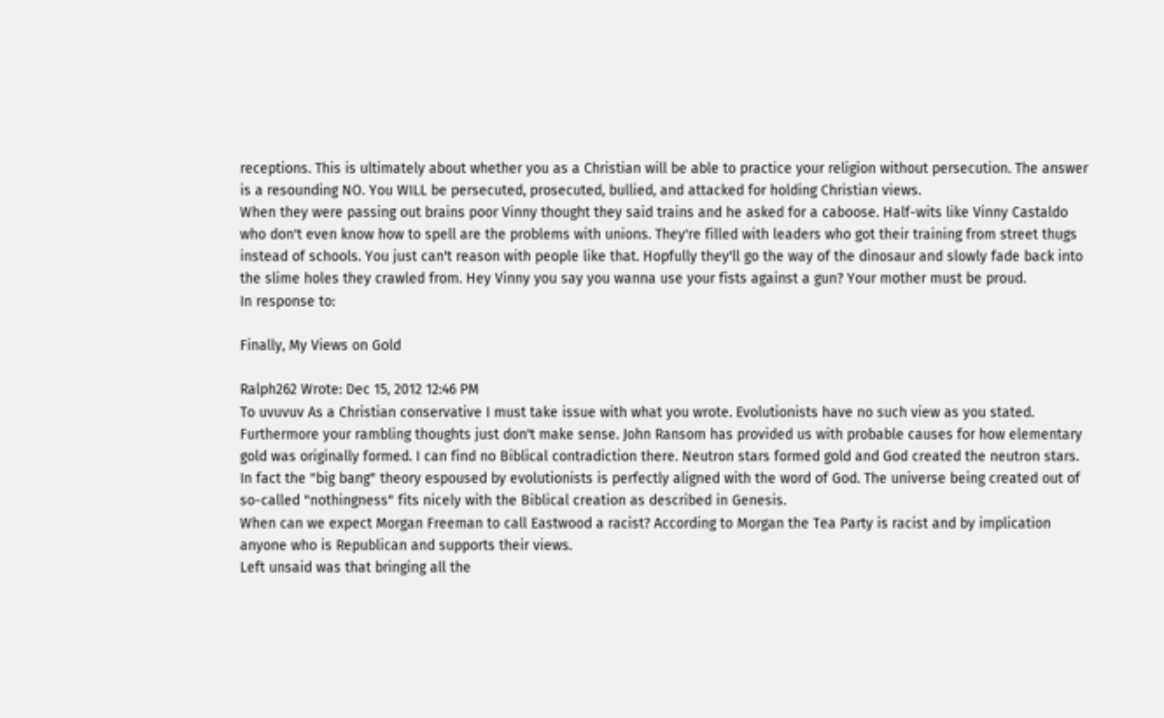receptions. This is ultimately about whether you as a Christian will be able to practice your religion without persecution. The answer is a resounding NO. You WILL be persecuted, prosecuted, bullied, and attacked for holding Christian views.
When they were passing out brains poor Vinny thought they said trains and he asked for a caboose. Half-wits like Vinny Castaldo who don't even know how to spell are the problems with unions. They're filled with leaders who got their training from street thugs instead of schools. You just can't reason with people like that. Hopfully they'll go the way of the dinosaur and slowly fade back into the slime holes they crawled from. Hey Vinny you say you wanna use your fists against a gun? Your mother must be proud.
In response to:

Finally, My Views on Gold

Ralph262 Wrote: Dec 15, 2012 12:46 PM
To uvuvuv As a Christian conservative I must take issue with what you wrote. Evolutionists have no such view as you stated. Furthermore your rambling thoughts just don't make sense. John Ransom has provided us with probable causes for how elementary gold was originally formed. I can find no Biblical contradiction there. Neutron stars formed gold and God created the neutron stars. In fact the "big bang" theory espoused by evolutionists is perfectly aligned with the word of God. The universe being created out of so-called "nothingness" fits nicely with the Biblical creation as described in Genesis.
When can we expect Morgan Freeman to call Eastwood a racist? According to Morgan the Tea Party is racist and by implication anyone who is Republican and supports their views.
Left unsaid was that bringing all the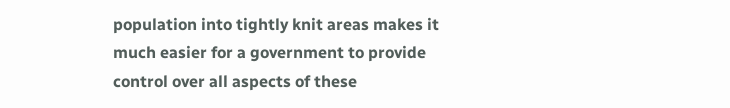population into tightly knit areas makes it much easier for a government to provide control over all aspects of these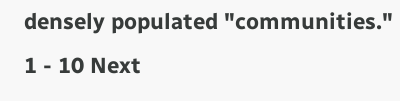densely populated "communities."
1 - 10 Next